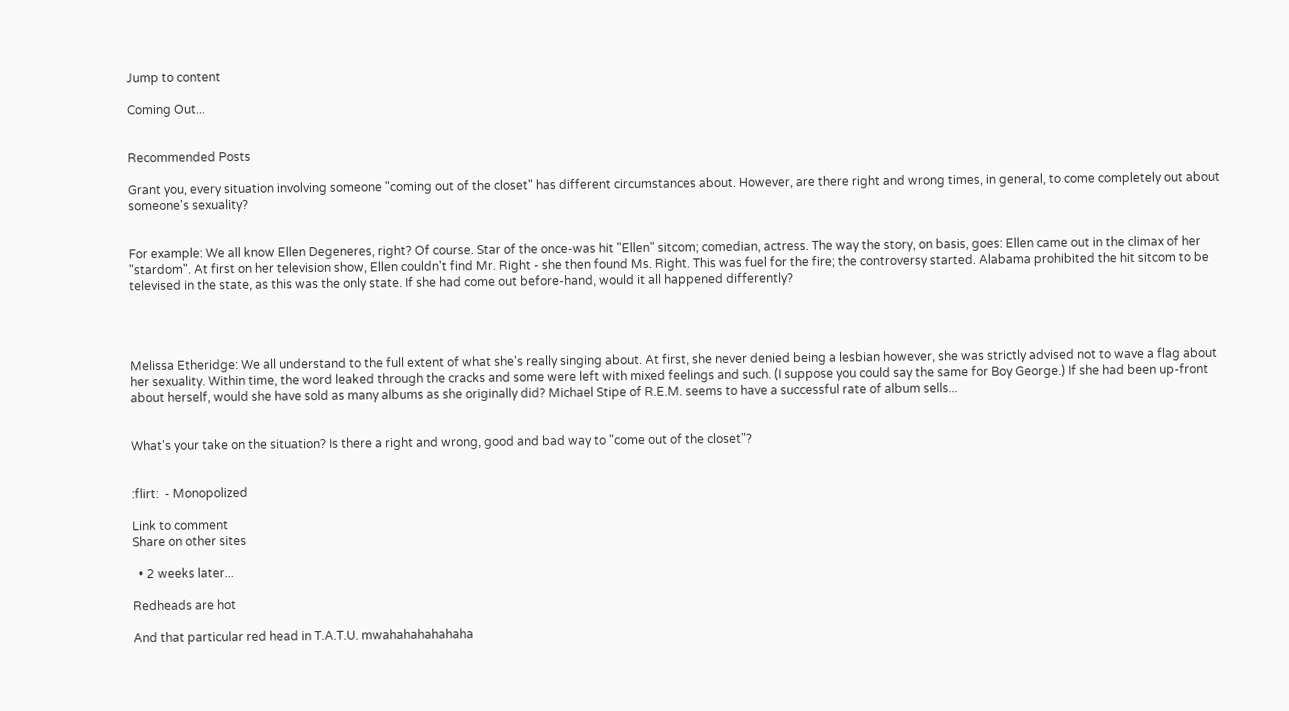Jump to content

Coming Out...


Recommended Posts

Grant you, every situation involving someone "coming out of the closet" has different circumstances about. However, are there right and wrong times, in general, to come completely out about someone's sexuality?


For example: We all know Ellen Degeneres, right? Of course. Star of the once-was hit "Ellen" sitcom; comedian, actress. The way the story, on basis, goes: Ellen came out in the climax of her "stardom". At first on her television show, Ellen couldn't find Mr. Right - she then found Ms. Right. This was fuel for the fire; the controversy started. Alabama prohibited the hit sitcom to be televised in the state, as this was the only state. If she had come out before-hand, would it all happened differently?




Melissa Etheridge: We all understand to the full extent of what she's really singing about. At first, she never denied being a lesbian however, she was strictly advised not to wave a flag about her sexuality. Within time, the word leaked through the cracks and some were left with mixed feelings and such. (I suppose you could say the same for Boy George.) If she had been up-front about herself, would she have sold as many albums as she originally did? Michael Stipe of R.E.M. seems to have a successful rate of album sells...


What's your take on the situation? Is there a right and wrong, good and bad way to "come out of the closet"?


:flirt:  - Monopolized

Link to comment
Share on other sites

  • 2 weeks later...

Redheads are hot

And that particular red head in T.A.T.U. mwahahahahahaha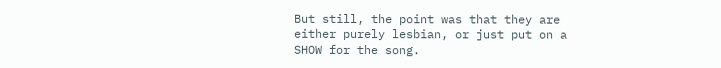But still, the point was that they are either purely lesbian, or just put on a SHOW for the song.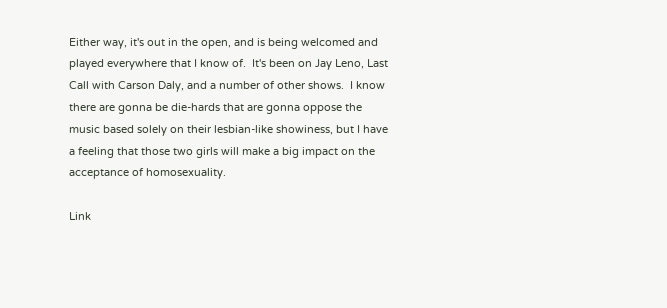Either way, it's out in the open, and is being welcomed and played everywhere that I know of.  It's been on Jay Leno, Last Call with Carson Daly, and a number of other shows.  I know there are gonna be die-hards that are gonna oppose the music based solely on their lesbian-like showiness, but I have a feeling that those two girls will make a big impact on the acceptance of homosexuality.

Link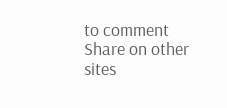to comment
Share on other sites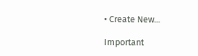• Create New...

Important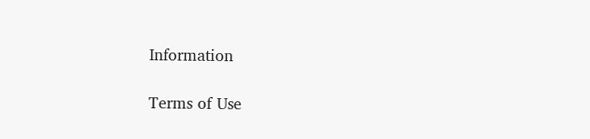Information

Terms of Use